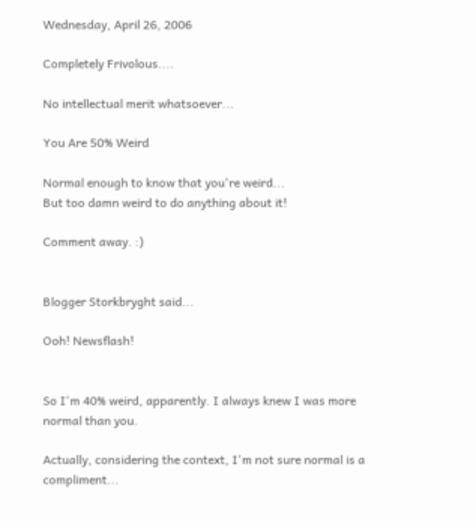Wednesday, April 26, 2006

Completely Frivolous....

No intellectual merit whatsoever...

You Are 50% Weird

Normal enough to know that you're weird...
But too damn weird to do anything about it!

Comment away. :)


Blogger Storkbryght said...

Ooh! Newsflash!


So I'm 40% weird, apparently. I always knew I was more normal than you.

Actually, considering the context, I'm not sure normal is a compliment...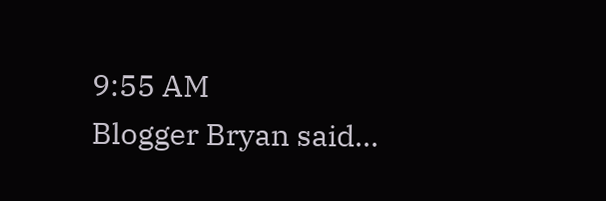9:55 AM
Blogger Bryan said...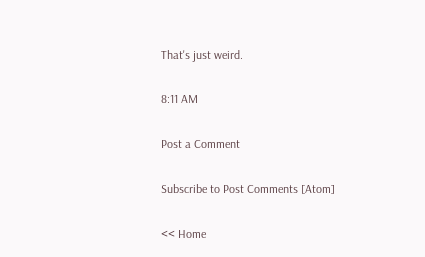That's just weird.

8:11 AM

Post a Comment

Subscribe to Post Comments [Atom]

<< Home